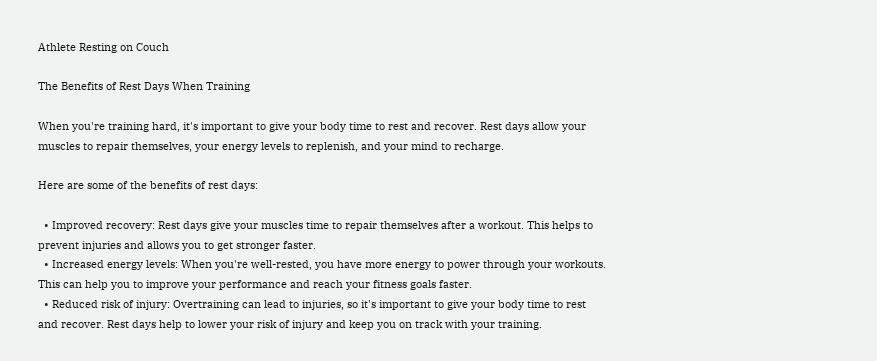Athlete Resting on Couch

The Benefits of Rest Days When Training

When you're training hard, it's important to give your body time to rest and recover. Rest days allow your muscles to repair themselves, your energy levels to replenish, and your mind to recharge.

Here are some of the benefits of rest days:

  • Improved recovery: Rest days give your muscles time to repair themselves after a workout. This helps to prevent injuries and allows you to get stronger faster.
  • Increased energy levels: When you're well-rested, you have more energy to power through your workouts. This can help you to improve your performance and reach your fitness goals faster.
  • Reduced risk of injury: Overtraining can lead to injuries, so it's important to give your body time to rest and recover. Rest days help to lower your risk of injury and keep you on track with your training.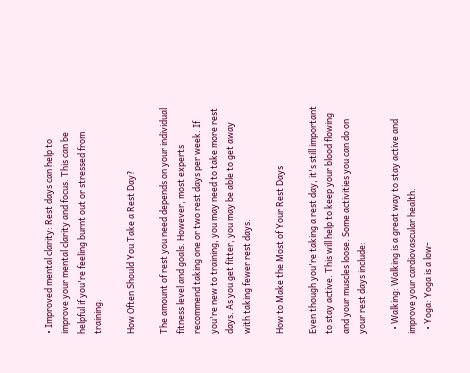• Improved mental clarity: Rest days can help to improve your mental clarity and focus. This can be helpful if you're feeling burnt out or stressed from training.

How Often Should You Take a Rest Day?

The amount of rest you need depends on your individual fitness level and goals. However, most experts recommend taking one or two rest days per week. If you're new to training, you may need to take more rest days. As you get fitter, you may be able to get away with taking fewer rest days.

How to Make the Most of Your Rest Days

Even though you're taking a rest day, it's still important to stay active. This will help to keep your blood flowing and your muscles loose. Some activities you can do on your rest days include:

  • Walking: Walking is a great way to stay active and improve your cardiovascular health.
  • Yoga: Yoga is a low-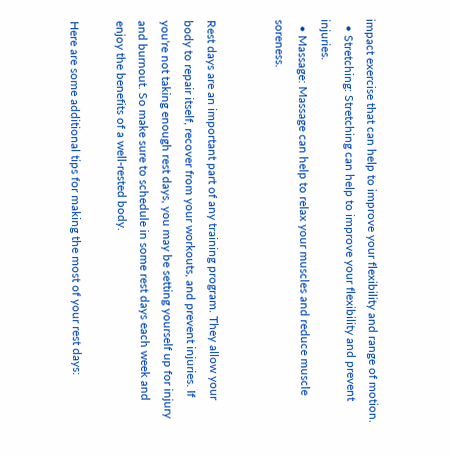impact exercise that can help to improve your flexibility and range of motion.
  • Stretching: Stretching can help to improve your flexibility and prevent injuries.
  • Massage: Massage can help to relax your muscles and reduce muscle soreness.


Rest days are an important part of any training program. They allow your body to repair itself, recover from your workouts, and prevent injuries. If you're not taking enough rest days, you may be setting yourself up for injury and burnout. So make sure to schedule in some rest days each week and enjoy the benefits of a well-rested body.

Here are some additional tips for making the most of your rest days: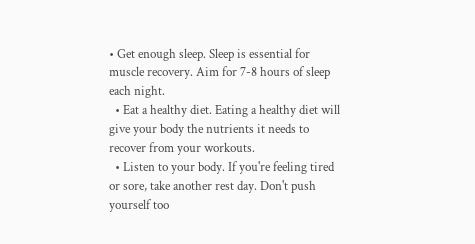• Get enough sleep. Sleep is essential for muscle recovery. Aim for 7-8 hours of sleep each night.
  • Eat a healthy diet. Eating a healthy diet will give your body the nutrients it needs to recover from your workouts.
  • Listen to your body. If you're feeling tired or sore, take another rest day. Don't push yourself too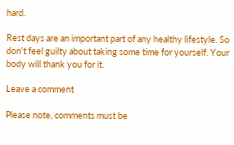hard.

Rest days are an important part of any healthy lifestyle. So don't feel guilty about taking some time for yourself. Your body will thank you for it.

Leave a comment

Please note, comments must be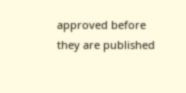approved before they are published